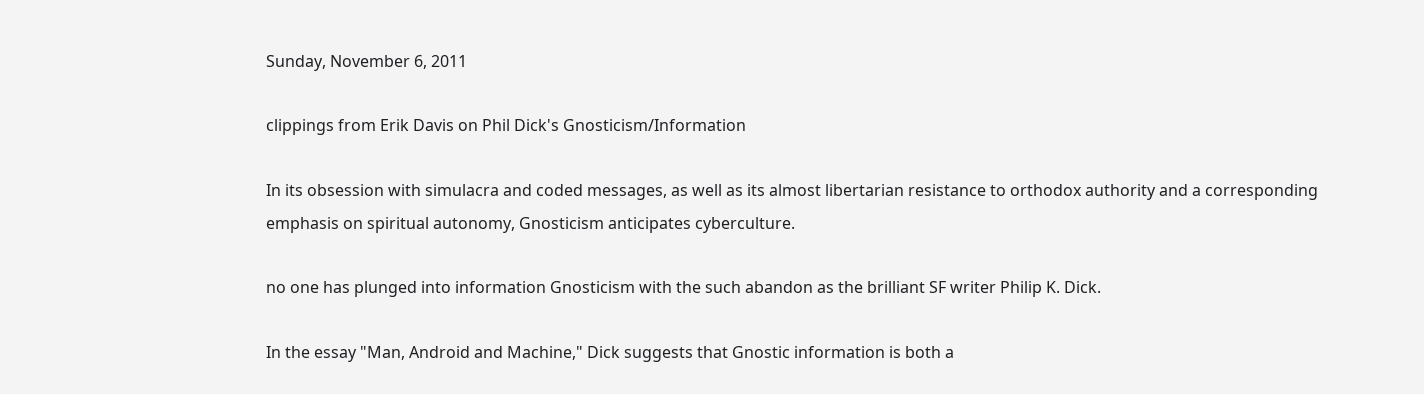Sunday, November 6, 2011

clippings from Erik Davis on Phil Dick's Gnosticism/Information

In its obsession with simulacra and coded messages, as well as its almost libertarian resistance to orthodox authority and a corresponding emphasis on spiritual autonomy, Gnosticism anticipates cyberculture.

no one has plunged into information Gnosticism with the such abandon as the brilliant SF writer Philip K. Dick.

In the essay "Man, Android and Machine," Dick suggests that Gnostic information is both a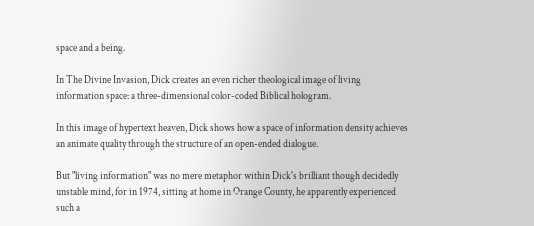space and a being.

In The Divine Invasion, Dick creates an even richer theological image of living information space: a three-dimensional color-coded Biblical hologram.

In this image of hypertext heaven, Dick shows how a space of information density achieves an animate quality through the structure of an open-ended dialogue.

But "living information" was no mere metaphor within Dick's brilliant though decidedly unstable mind, for in 1974, sitting at home in Orange County, he apparently experienced such a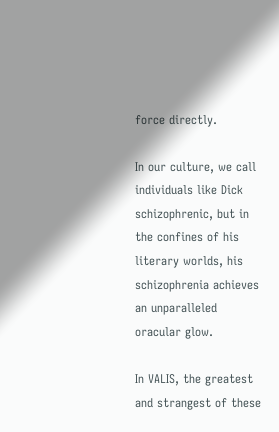force directly.

In our culture, we call individuals like Dick schizophrenic, but in the confines of his literary worlds, his schizophrenia achieves an unparalleled oracular glow.

In VALIS, the greatest and strangest of these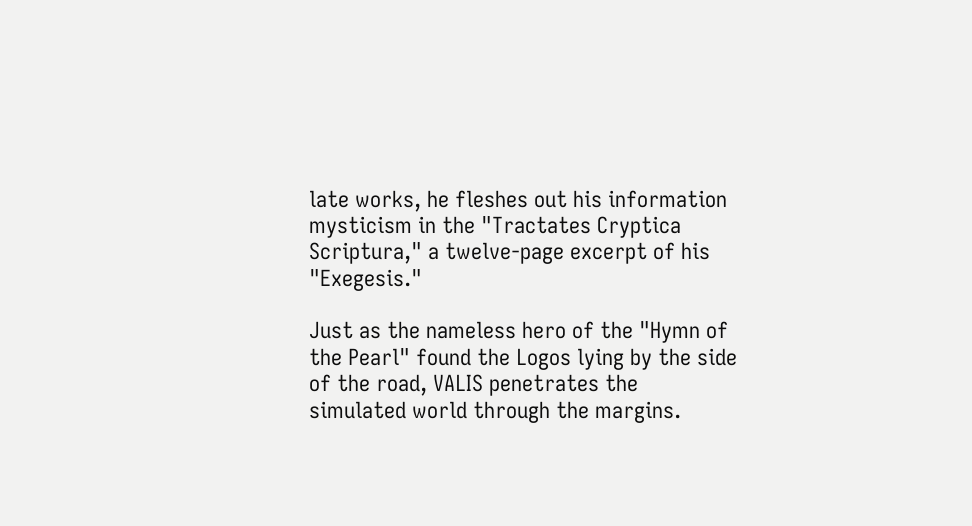late works, he fleshes out his information mysticism in the "Tractates Cryptica Scriptura," a twelve-page excerpt of his "Exegesis."

Just as the nameless hero of the "Hymn of the Pearl" found the Logos lying by the side of the road, VALIS penetrates the simulated world through the margins.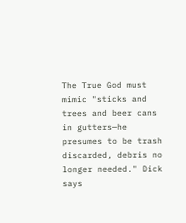The True God must mimic "sticks and trees and beer cans in gutters—he presumes to be trash discarded, debris no longer needed." Dick says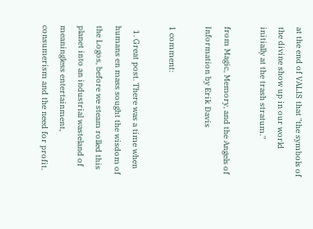at the end of VALIS that "the symbols of the divine show up in our world initially at the trash stratum."

from Magic, Memory, and the Angels of Information by Erik Davis

1 comment:

  1. Great post. There was a time when humans en mass sought the wisdom of the Logos, before we steam rolled this planet into an industrial wasteland of meaningless entertainment, consumerism and the need for profit.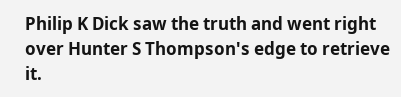Philip K Dick saw the truth and went right over Hunter S Thompson's edge to retrieve it.